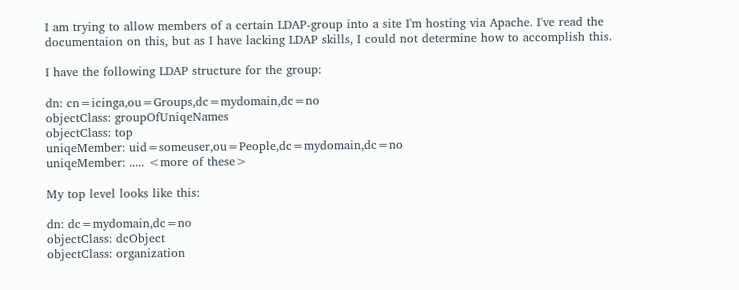I am trying to allow members of a certain LDAP-group into a site I'm hosting via Apache. I've read the documentaion on this, but as I have lacking LDAP skills, I could not determine how to accomplish this.

I have the following LDAP structure for the group:

dn: cn=icinga,ou=Groups,dc=mydomain,dc=no
objectClass: groupOfUniqeNames
objectClass: top
uniqeMember: uid=someuser,ou=People,dc=mydomain,dc=no
uniqeMember: ..... <more of these>

My top level looks like this:

dn: dc=mydomain,dc=no
objectClass: dcObject
objectClass: organization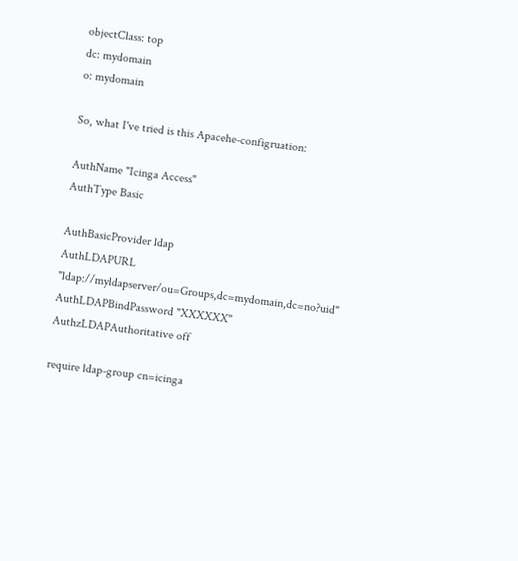objectClass: top
dc: mydomain
o: mydomain

So, what I've tried is this Apacehe-configruation:

AuthName "Icinga Access"
AuthType Basic

AuthBasicProvider ldap
AuthLDAPURL "ldap://myldapserver/ou=Groups,dc=mydomain,dc=no?uid"
AuthLDAPBindPassword "XXXXXX"
AuthzLDAPAuthoritative off

require ldap-group cn=icinga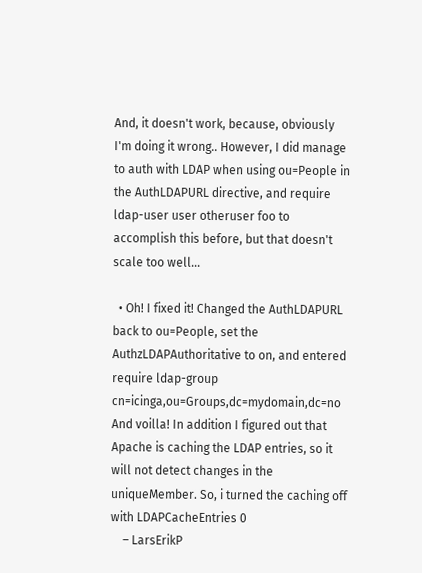And, it doesn't work, because, obviously I'm doing it wrong.. However, I did manage to auth with LDAP when using ou=People in the AuthLDAPURL directive, and require ldap-user user otheruser foo to accomplish this before, but that doesn't scale too well...

  • Oh! I fixed it! Changed the AuthLDAPURL back to ou=People, set the AuthzLDAPAuthoritative to on, and entered require ldap-group cn=icinga,ou=Groups,dc=mydomain,dc=no And voilla! In addition I figured out that Apache is caching the LDAP entries, so it will not detect changes in the uniqueMember. So, i turned the caching off with LDAPCacheEntries 0
    – LarsErikP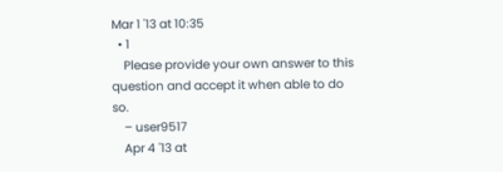Mar 1 '13 at 10:35
  • 1
    Please provide your own answer to this question and accept it when able to do so.
    – user9517
    Apr 4 '13 at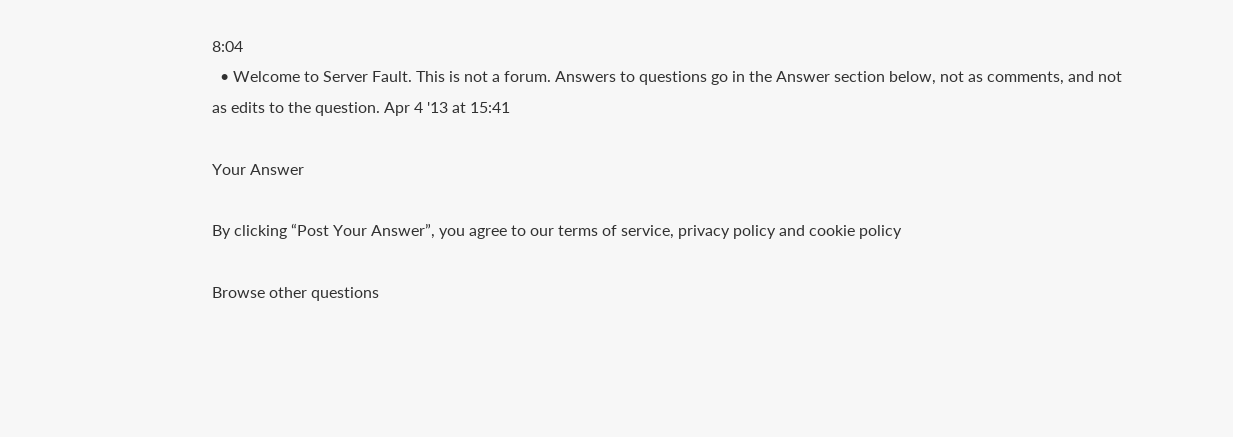8:04
  • Welcome to Server Fault. This is not a forum. Answers to questions go in the Answer section below, not as comments, and not as edits to the question. Apr 4 '13 at 15:41

Your Answer

By clicking “Post Your Answer”, you agree to our terms of service, privacy policy and cookie policy

Browse other questions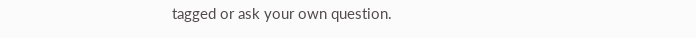tagged or ask your own question.